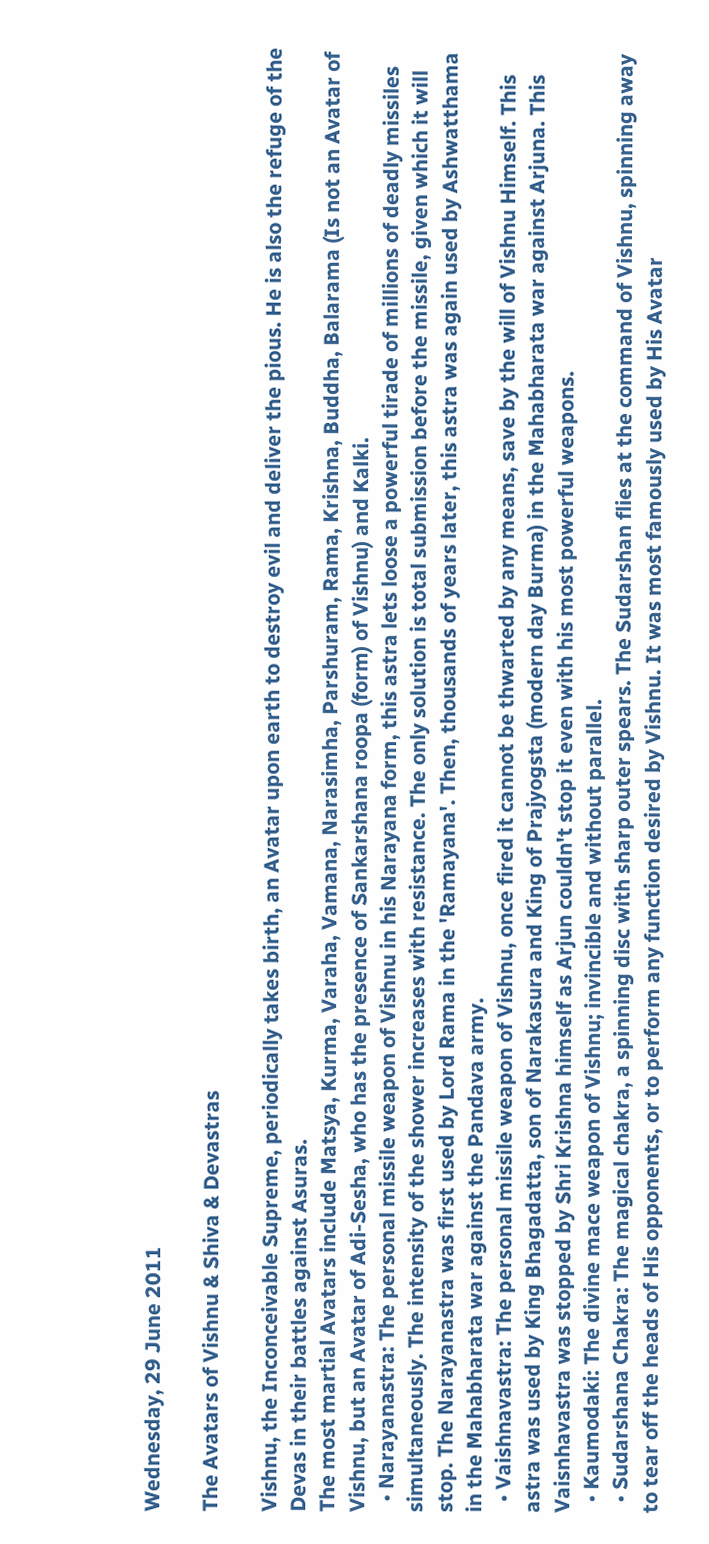Wednesday, 29 June 2011

The Avatars of Vishnu & Shiva & Devastras

Vishnu, the Inconceivable Supreme, periodically takes birth, an Avatar upon earth to destroy evil and deliver the pious. He is also the refuge of the Devas in their battles against Asuras.
The most martial Avatars include Matsya, Kurma, Varaha, Vamana, Narasimha, Parshuram, Rama, Krishna, Buddha, Balarama (Is not an Avatar of Vishnu, but an Avatar of Adi-Sesha, who has the presence of Sankarshana roopa (form) of Vishnu) and Kalki.
  • Narayanastra: The personal missile weapon of Vishnu in his Narayana form, this astra lets loose a powerful tirade of millions of deadly missiles simultaneously. The intensity of the shower increases with resistance. The only solution is total submission before the missile, given which it will stop. The Narayanastra was first used by Lord Rama in the 'Ramayana'. Then, thousands of years later, this astra was again used by Ashwatthama in the Mahabharata war against the Pandava army.
  • Vaishnavastra: The personal missile weapon of Vishnu, once fired it cannot be thwarted by any means, save by the will of Vishnu Himself. This astra was used by King Bhagadatta, son of Narakasura and King of Prajyogsta (modern day Burma) in the Mahabharata war against Arjuna. This Vaisnhavastra was stopped by Shri Krishna himself as Arjun couldn't stop it even with his most powerful weapons.
  • Kaumodaki: The divine mace weapon of Vishnu; invincible and without parallel.
  • Sudarshana Chakra: The magical chakra, a spinning disc with sharp outer spears. The Sudarshan flies at the command of Vishnu, spinning away to tear off the heads of His opponents, or to perform any function desired by Vishnu. It was most famously used by His Avatar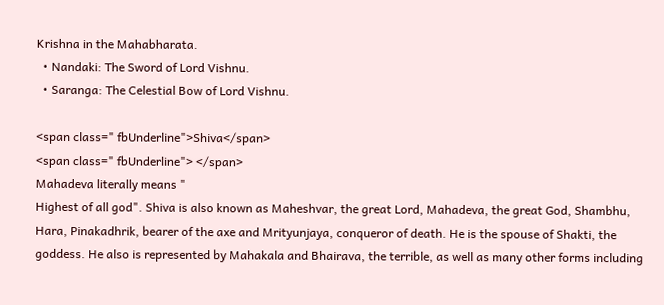Krishna in the Mahabharata.
  • Nandaki: The Sword of Lord Vishnu.
  • Saranga: The Celestial Bow of Lord Vishnu.

<span class=" fbUnderline">Shiva</span>
<span class=" fbUnderline"> </span>
Mahadeva literally means "
Highest of all god". Shiva is also known as Maheshvar, the great Lord, Mahadeva, the great God, Shambhu, Hara, Pinakadhrik, bearer of the axe and Mrityunjaya, conqueror of death. He is the spouse of Shakti, the goddess. He also is represented by Mahakala and Bhairava, the terrible, as well as many other forms including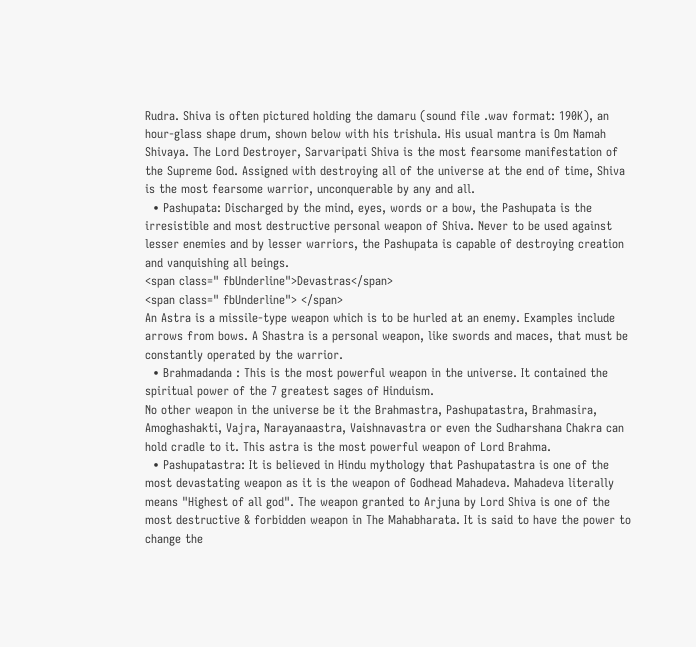Rudra. Shiva is often pictured holding the damaru (sound file .wav format: 190K), an hour-glass shape drum, shown below with his trishula. His usual mantra is Om Namah Shivaya. The Lord Destroyer, Sarvaripati Shiva is the most fearsome manifestation of the Supreme God. Assigned with destroying all of the universe at the end of time, Shiva is the most fearsome warrior, unconquerable by any and all.
  • Pashupata: Discharged by the mind, eyes, words or a bow, the Pashupata is the irresistible and most destructive personal weapon of Shiva. Never to be used against lesser enemies and by lesser warriors, the Pashupata is capable of destroying creation and vanquishing all beings.
<span class=" fbUnderline">Devastras</span>
<span class=" fbUnderline"> </span>
An Astra is a missile-type weapon which is to be hurled at an enemy. Examples include arrows from bows. A Shastra is a personal weapon, like swords and maces, that must be constantly operated by the warrior.
  • Brahmadanda : This is the most powerful weapon in the universe. It contained the spiritual power of the 7 greatest sages of Hinduism.
No other weapon in the universe be it the Brahmastra, Pashupatastra, Brahmasira, Amoghashakti, Vajra, Narayanaastra, Vaishnavastra or even the Sudharshana Chakra can hold cradle to it. This astra is the most powerful weapon of Lord Brahma.
  • Pashupatastra: It is believed in Hindu mythology that Pashupatastra is one of the most devastating weapon as it is the weapon of Godhead Mahadeva. Mahadeva literally means "Highest of all god". The weapon granted to Arjuna by Lord Shiva is one of the most destructive & forbidden weapon in The Mahabharata. It is said to have the power to change the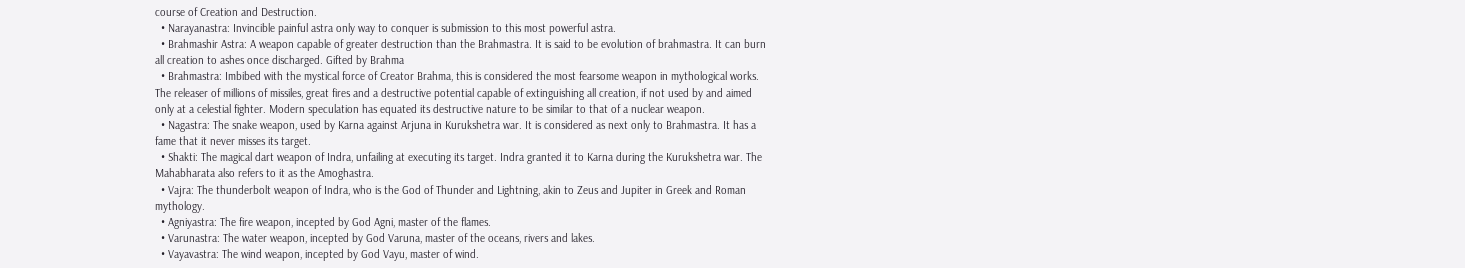course of Creation and Destruction.
  • Narayanastra: Invincible painful astra only way to conquer is submission to this most powerful astra.
  • Brahmashir Astra: A weapon capable of greater destruction than the Brahmastra. It is said to be evolution of brahmastra. It can burn all creation to ashes once discharged. Gifted by Brahma
  • Brahmastra: Imbibed with the mystical force of Creator Brahma, this is considered the most fearsome weapon in mythological works. The releaser of millions of missiles, great fires and a destructive potential capable of extinguishing all creation, if not used by and aimed only at a celestial fighter. Modern speculation has equated its destructive nature to be similar to that of a nuclear weapon.
  • Nagastra: The snake weapon, used by Karna against Arjuna in Kurukshetra war. It is considered as next only to Brahmastra. It has a fame that it never misses its target.
  • Shakti: The magical dart weapon of Indra, unfailing at executing its target. Indra granted it to Karna during the Kurukshetra war. The Mahabharata also refers to it as the Amoghastra.
  • Vajra: The thunderbolt weapon of Indra, who is the God of Thunder and Lightning, akin to Zeus and Jupiter in Greek and Roman mythology.
  • Agniyastra: The fire weapon, incepted by God Agni, master of the flames.
  • Varunastra: The water weapon, incepted by God Varuna, master of the oceans, rivers and lakes.
  • Vayavastra: The wind weapon, incepted by God Vayu, master of wind.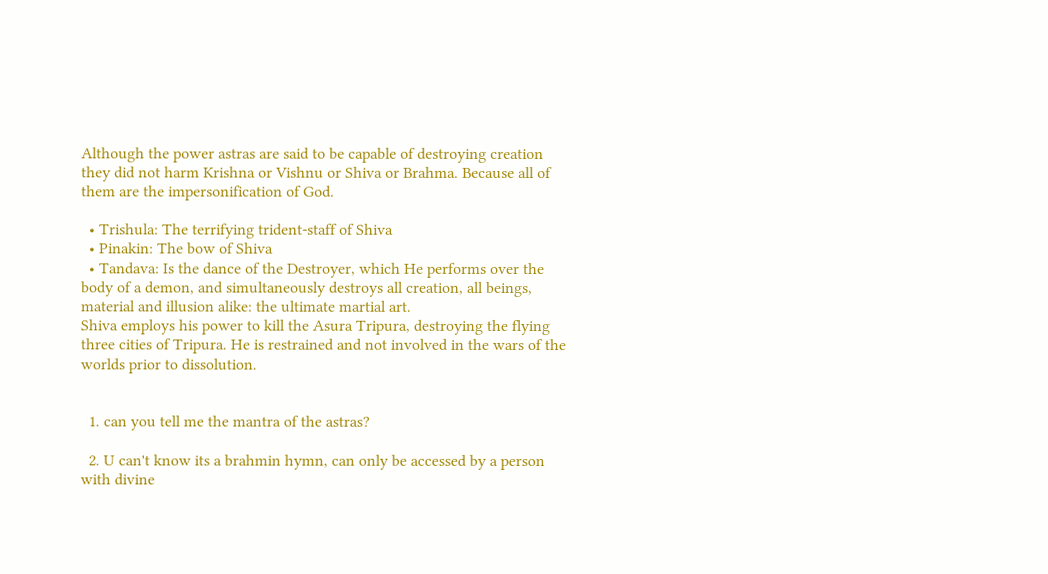Although the power astras are said to be capable of destroying creation they did not harm Krishna or Vishnu or Shiva or Brahma. Because all of them are the impersonification of God.

  • Trishula: The terrifying trident-staff of Shiva
  • Pinakin: The bow of Shiva
  • Tandava: Is the dance of the Destroyer, which He performs over the body of a demon, and simultaneously destroys all creation, all beings, material and illusion alike: the ultimate martial art.
Shiva employs his power to kill the Asura Tripura, destroying the flying three cities of Tripura. He is restrained and not involved in the wars of the worlds prior to dissolution.


  1. can you tell me the mantra of the astras?

  2. U can't know its a brahmin hymn, can only be accessed by a person with divine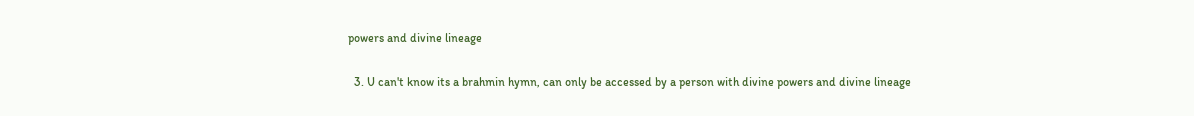powers and divine lineage

  3. U can't know its a brahmin hymn, can only be accessed by a person with divine powers and divine lineage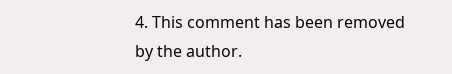4. This comment has been removed by the author.